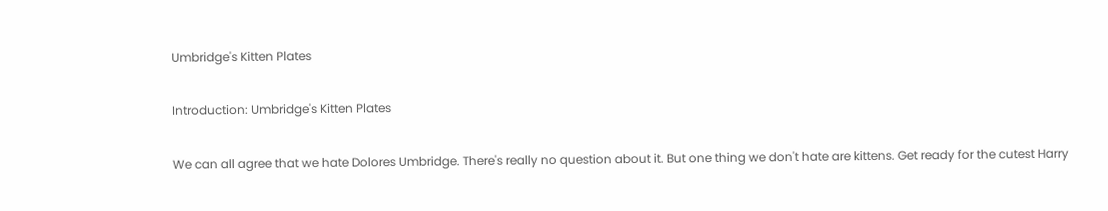Umbridge's Kitten Plates

Introduction: Umbridge's Kitten Plates

We can all agree that we hate Dolores Umbridge. There's really no question about it. But one thing we don't hate are kittens. Get ready for the cutest Harry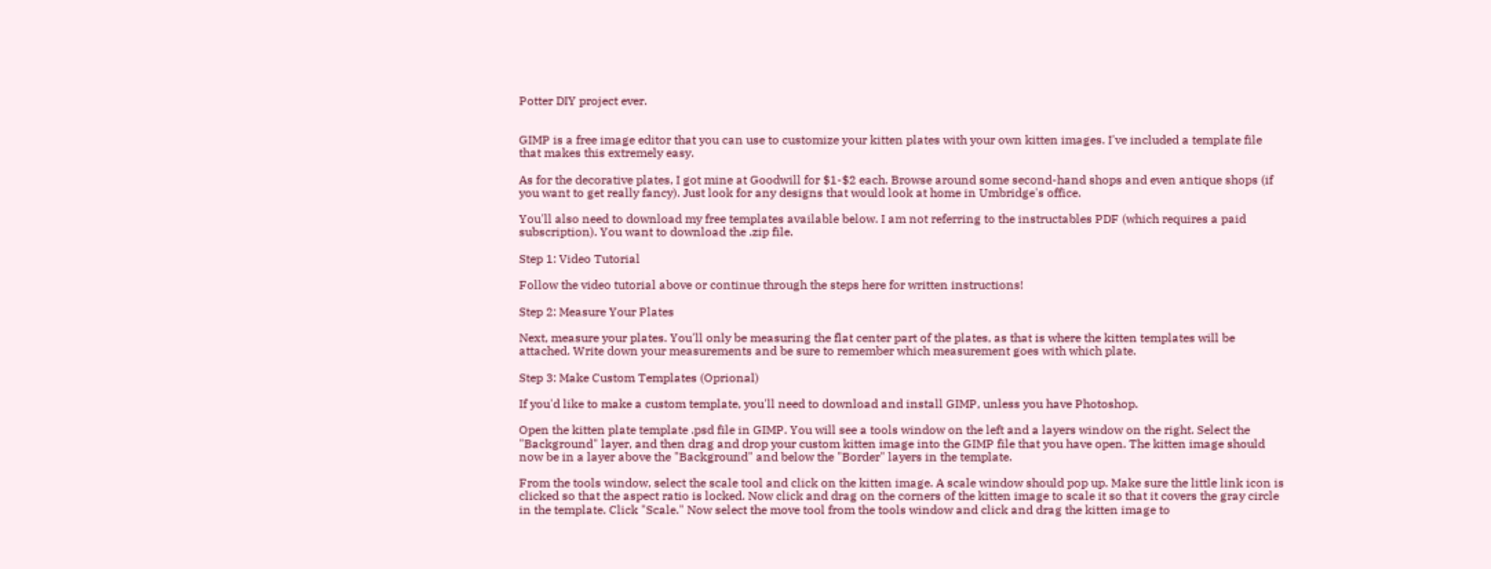Potter DIY project ever.


GIMP is a free image editor that you can use to customize your kitten plates with your own kitten images. I've included a template file that makes this extremely easy.

As for the decorative plates, I got mine at Goodwill for $1-$2 each. Browse around some second-hand shops and even antique shops (if you want to get really fancy). Just look for any designs that would look at home in Umbridge's office.

You'll also need to download my free templates available below. I am not referring to the instructables PDF (which requires a paid subscription). You want to download the .zip file.

Step 1: Video Tutorial

Follow the video tutorial above or continue through the steps here for written instructions!

Step 2: Measure Your Plates

Next, measure your plates. You'll only be measuring the flat center part of the plates, as that is where the kitten templates will be attached. Write down your measurements and be sure to remember which measurement goes with which plate.

Step 3: Make Custom Templates (Oprional)

If you'd like to make a custom template, you'll need to download and install GIMP, unless you have Photoshop.

Open the kitten plate template .psd file in GIMP. You will see a tools window on the left and a layers window on the right. Select the "Background" layer, and then drag and drop your custom kitten image into the GIMP file that you have open. The kitten image should now be in a layer above the "Background" and below the "Border" layers in the template.

From the tools window, select the scale tool and click on the kitten image. A scale window should pop up. Make sure the little link icon is clicked so that the aspect ratio is locked. Now click and drag on the corners of the kitten image to scale it so that it covers the gray circle in the template. Click "Scale." Now select the move tool from the tools window and click and drag the kitten image to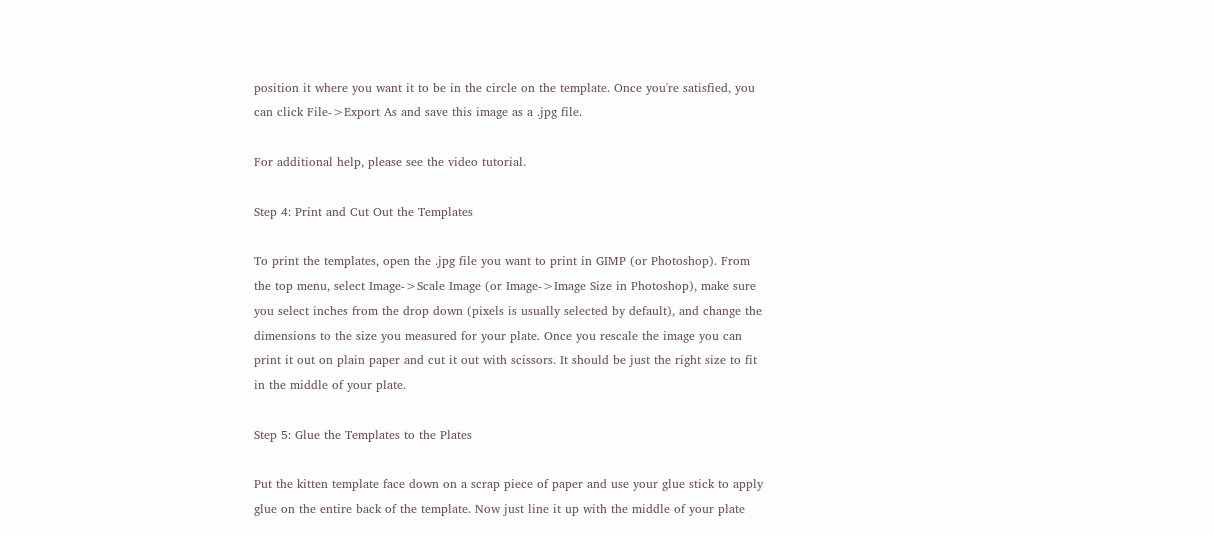position it where you want it to be in the circle on the template. Once you're satisfied, you can click File->Export As and save this image as a .jpg file.

For additional help, please see the video tutorial.

Step 4: Print and Cut Out the Templates

To print the templates, open the .jpg file you want to print in GIMP (or Photoshop). From the top menu, select Image->Scale Image (or Image->Image Size in Photoshop), make sure you select inches from the drop down (pixels is usually selected by default), and change the dimensions to the size you measured for your plate. Once you rescale the image you can print it out on plain paper and cut it out with scissors. It should be just the right size to fit in the middle of your plate.

Step 5: Glue the Templates to the Plates

Put the kitten template face down on a scrap piece of paper and use your glue stick to apply glue on the entire back of the template. Now just line it up with the middle of your plate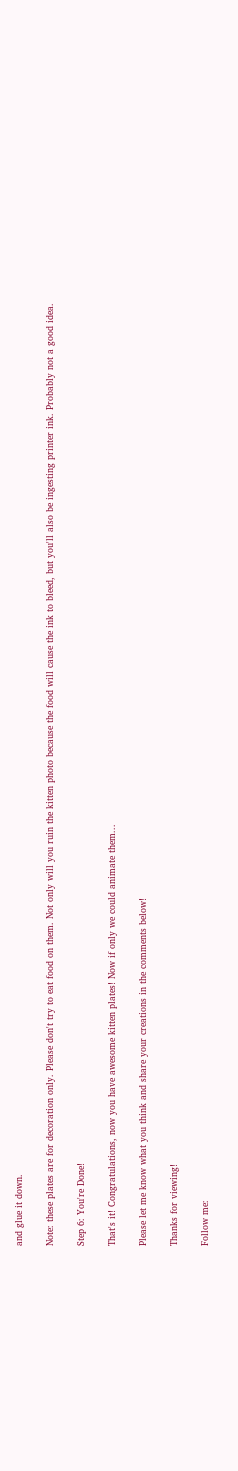and glue it down.

Note: these plates are for decoration only. Please don't try to eat food on them. Not only will you ruin the kitten photo because the food will cause the ink to bleed, but you'll also be ingesting printer ink. Probably not a good idea.

Step 6: You're Done!

That's it! Congratulations, now you have awesome kitten plates! Now if only we could animate them...

Please let me know what you think and share your creations in the comments below!

Thanks for viewing!

Follow me: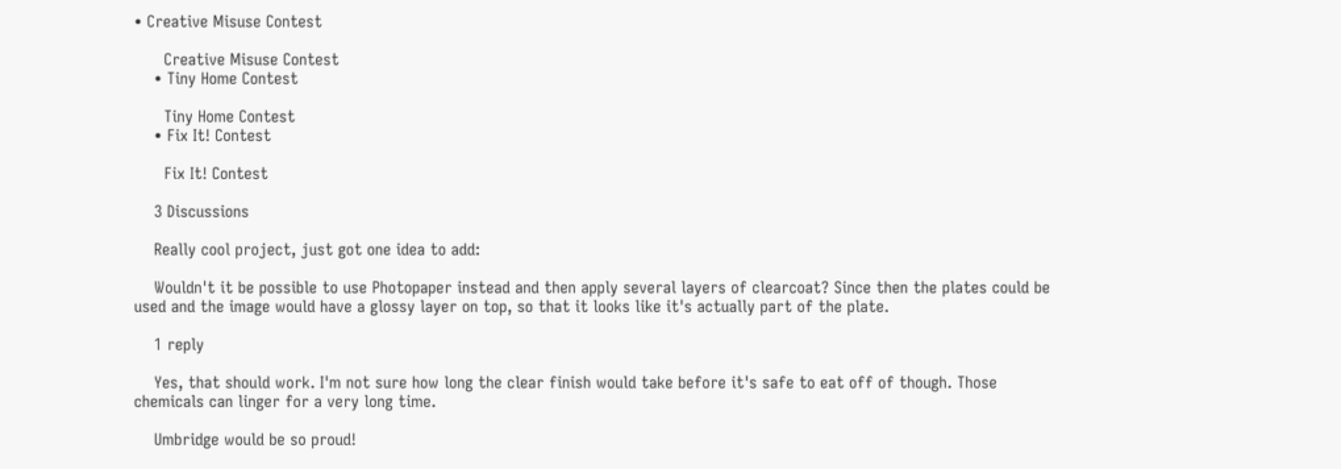• Creative Misuse Contest

      Creative Misuse Contest
    • Tiny Home Contest

      Tiny Home Contest
    • Fix It! Contest

      Fix It! Contest

    3 Discussions

    Really cool project, just got one idea to add:

    Wouldn't it be possible to use Photopaper instead and then apply several layers of clearcoat? Since then the plates could be used and the image would have a glossy layer on top, so that it looks like it's actually part of the plate.

    1 reply

    Yes, that should work. I'm not sure how long the clear finish would take before it's safe to eat off of though. Those chemicals can linger for a very long time.

    Umbridge would be so proud!